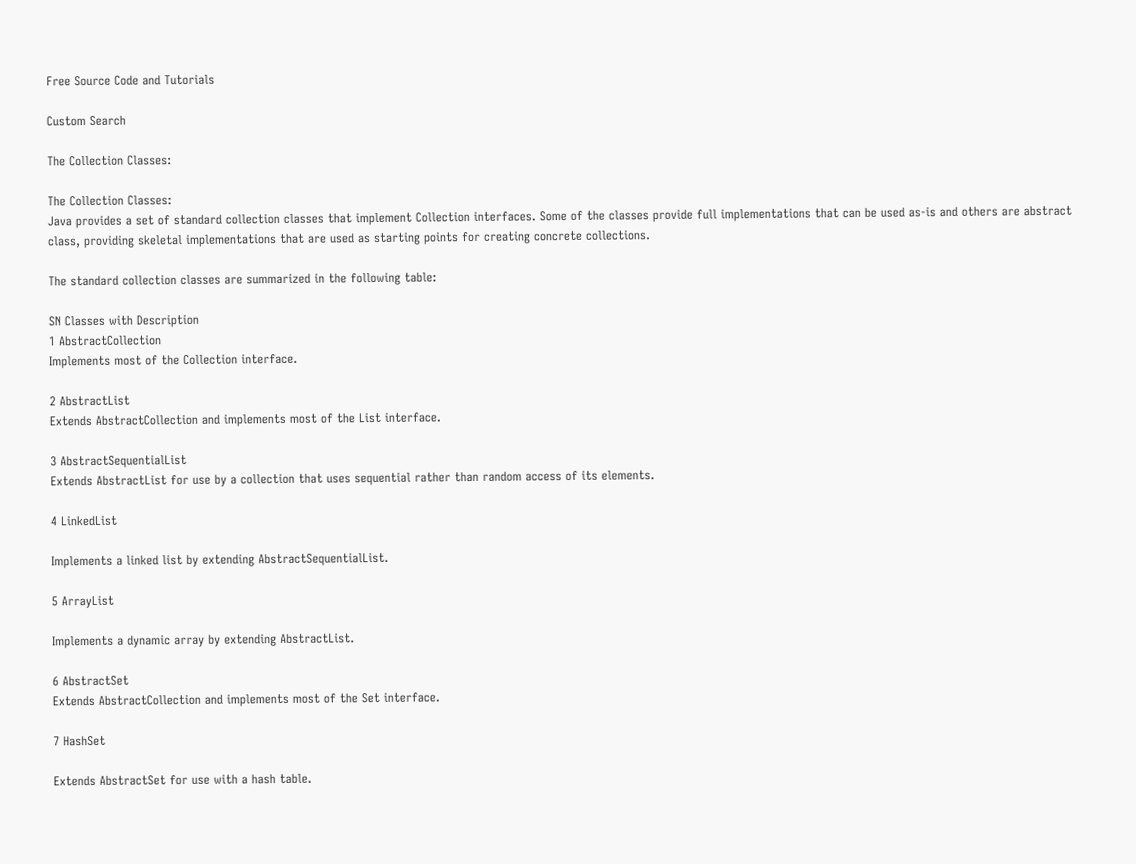Free Source Code and Tutorials

Custom Search

The Collection Classes:

The Collection Classes:
Java provides a set of standard collection classes that implement Collection interfaces. Some of the classes provide full implementations that can be used as-is and others are abstract class, providing skeletal implementations that are used as starting points for creating concrete collections.

The standard collection classes are summarized in the following table:

SN Classes with Description
1 AbstractCollection
Implements most of the Collection interface.

2 AbstractList
Extends AbstractCollection and implements most of the List interface.

3 AbstractSequentialList
Extends AbstractList for use by a collection that uses sequential rather than random access of its elements.

4 LinkedList

Implements a linked list by extending AbstractSequentialList.

5 ArrayList

Implements a dynamic array by extending AbstractList.

6 AbstractSet
Extends AbstractCollection and implements most of the Set interface.

7 HashSet

Extends AbstractSet for use with a hash table.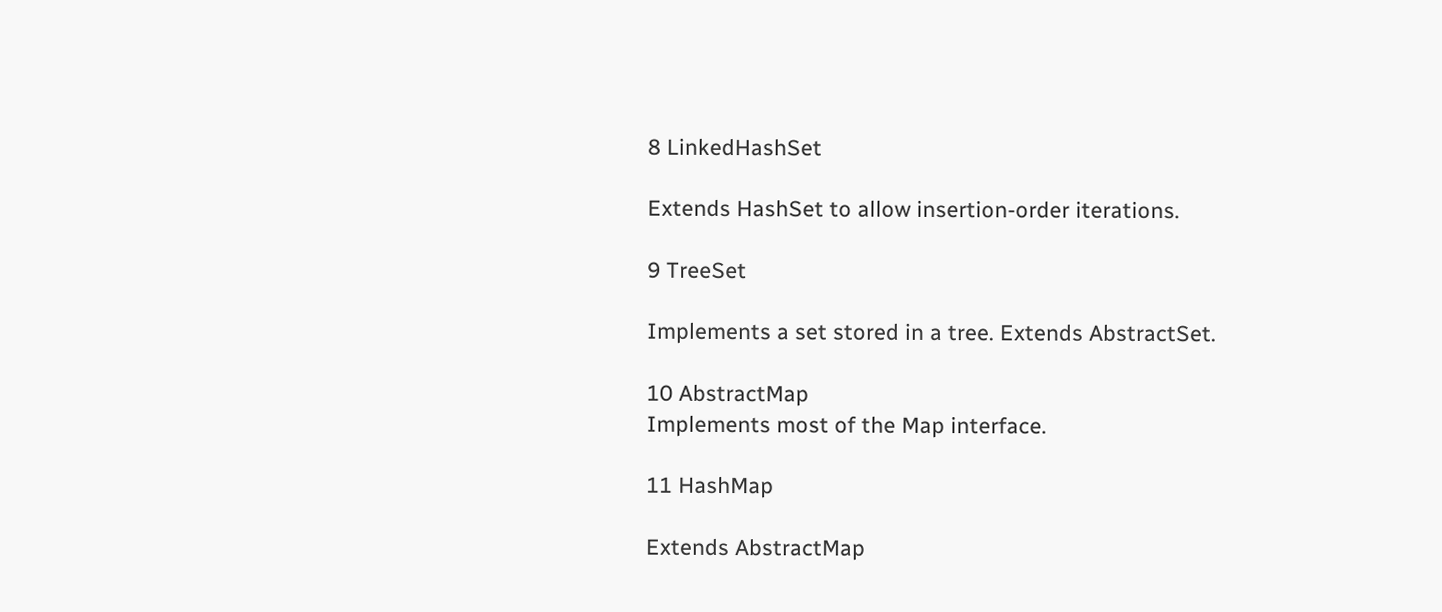8 LinkedHashSet

Extends HashSet to allow insertion-order iterations.

9 TreeSet

Implements a set stored in a tree. Extends AbstractSet.

10 AbstractMap
Implements most of the Map interface.

11 HashMap

Extends AbstractMap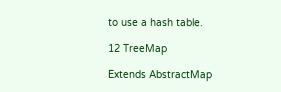to use a hash table.

12 TreeMap

Extends AbstractMap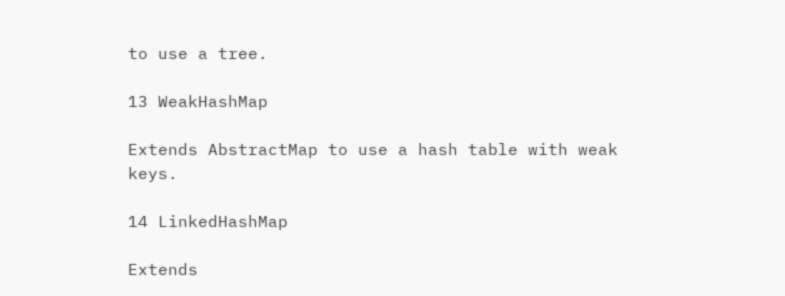to use a tree.

13 WeakHashMap

Extends AbstractMap to use a hash table with weak keys.

14 LinkedHashMap

Extends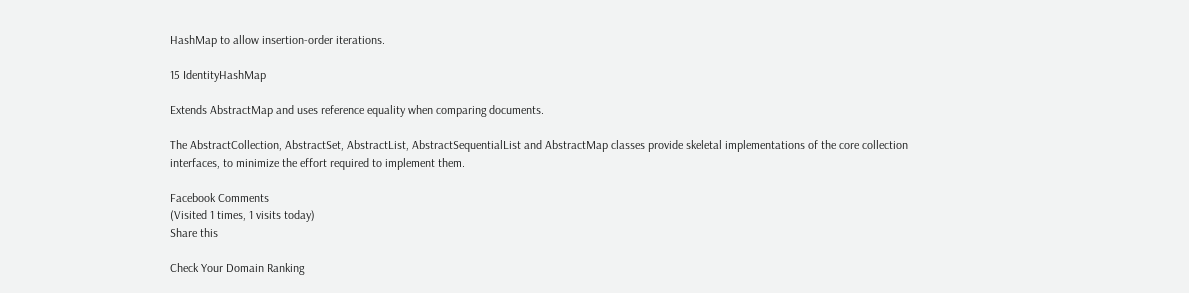HashMap to allow insertion-order iterations.

15 IdentityHashMap

Extends AbstractMap and uses reference equality when comparing documents.

The AbstractCollection, AbstractSet, AbstractList, AbstractSequentialList and AbstractMap classes provide skeletal implementations of the core collection interfaces, to minimize the effort required to implement them.

Facebook Comments
(Visited 1 times, 1 visits today)
Share this

Check Your Domain Ranking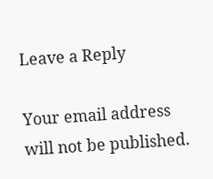Leave a Reply

Your email address will not be published.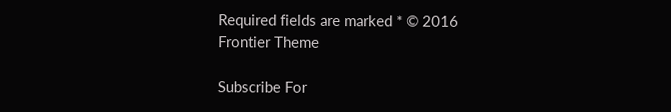Required fields are marked * © 2016 Frontier Theme

Subscribe For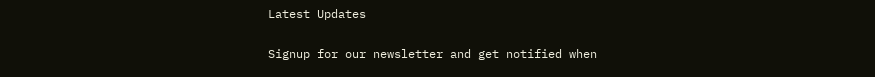Latest Updates

Signup for our newsletter and get notified when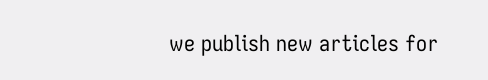we publish new articles for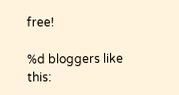free!

%d bloggers like this: